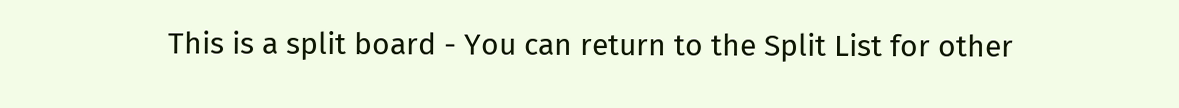This is a split board - You can return to the Split List for other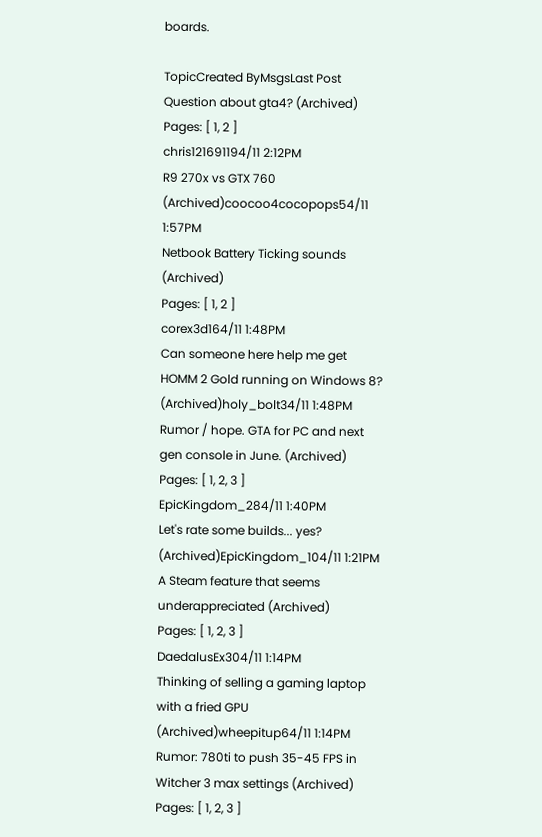boards.

TopicCreated ByMsgsLast Post
Question about gta4? (Archived)
Pages: [ 1, 2 ]
chris121691194/11 2:12PM
R9 270x vs GTX 760 (Archived)coocoo4cocopops54/11 1:57PM
Netbook Battery Ticking sounds (Archived)
Pages: [ 1, 2 ]
corex3d164/11 1:48PM
Can someone here help me get HOMM 2 Gold running on Windows 8? (Archived)holy_bolt34/11 1:48PM
Rumor / hope. GTA for PC and next gen console in June. (Archived)
Pages: [ 1, 2, 3 ]
EpicKingdom_284/11 1:40PM
Let's rate some builds... yes? (Archived)EpicKingdom_104/11 1:21PM
A Steam feature that seems underappreciated (Archived)
Pages: [ 1, 2, 3 ]
DaedalusEx304/11 1:14PM
Thinking of selling a gaming laptop with a fried GPU (Archived)wheepitup64/11 1:14PM
Rumor: 780ti to push 35-45 FPS in Witcher 3 max settings (Archived)
Pages: [ 1, 2, 3 ]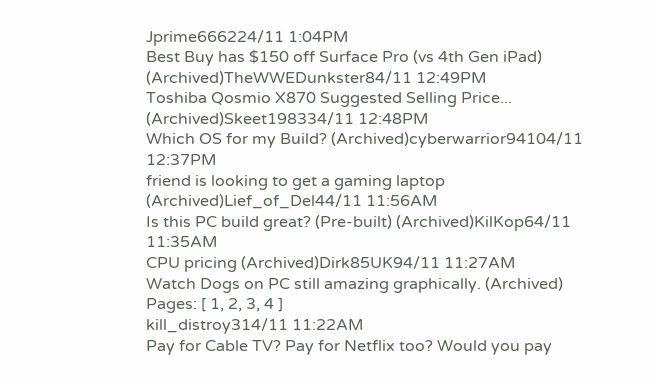Jprime666224/11 1:04PM
Best Buy has $150 off Surface Pro (vs 4th Gen iPad) (Archived)TheWWEDunkster84/11 12:49PM
Toshiba Qosmio X870 Suggested Selling Price... (Archived)Skeet198334/11 12:48PM
Which OS for my Build? (Archived)cyberwarrior94104/11 12:37PM
friend is looking to get a gaming laptop (Archived)Lief_of_Del44/11 11:56AM
Is this PC build great? (Pre-built) (Archived)KilKop64/11 11:35AM
CPU pricing (Archived)Dirk85UK94/11 11:27AM
Watch Dogs on PC still amazing graphically. (Archived)
Pages: [ 1, 2, 3, 4 ]
kill_distroy314/11 11:22AM
Pay for Cable TV? Pay for Netflix too? Would you pay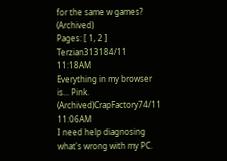for the same w games? (Archived)
Pages: [ 1, 2 ]
Terzian313184/11 11:18AM
Everything in my browser is... Pink. (Archived)CrapFactory74/11 11:06AM
I need help diagnosing what's wrong with my PC.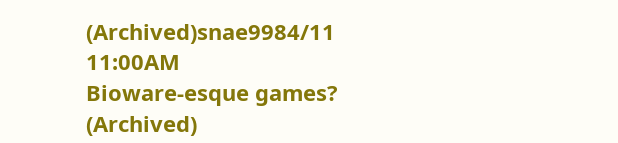(Archived)snae9984/11 11:00AM
Bioware-esque games? (Archived)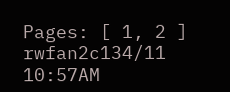Pages: [ 1, 2 ]
rwfan2c134/11 10:57AM